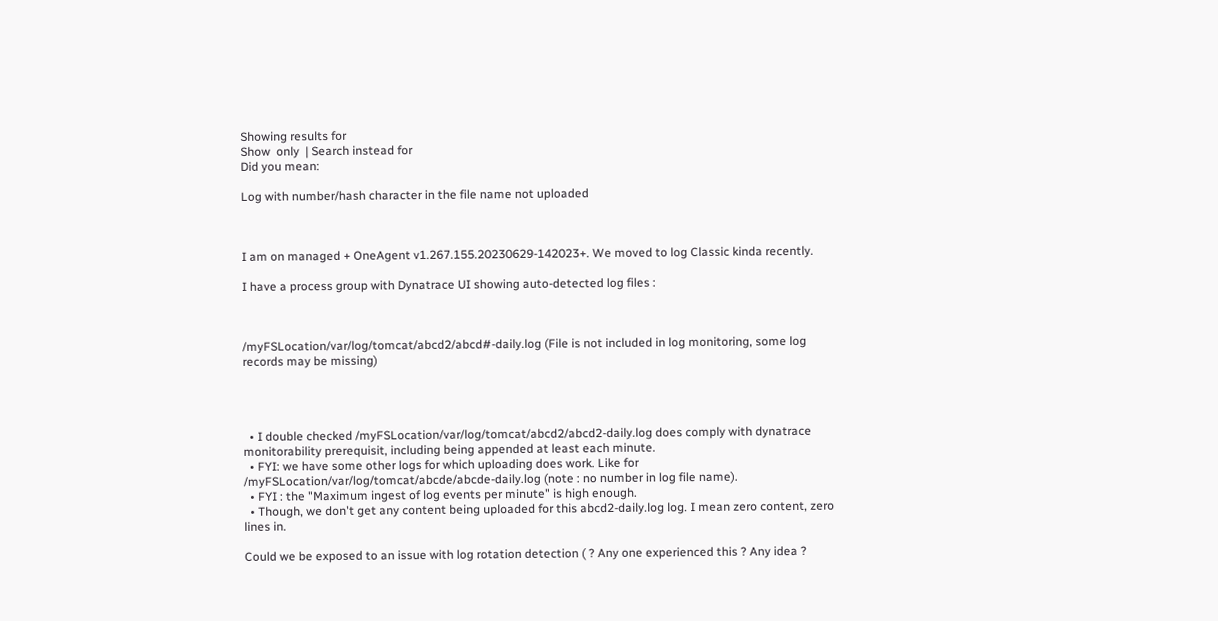Showing results for
Show  only  | Search instead for
Did you mean:

Log with number/hash character in the file name not uploaded



I am on managed + OneAgent v1.267.155.20230629-142023+. We moved to log Classic kinda recently.

I have a process group with Dynatrace UI showing auto-detected log files :



/myFSLocation/var/log/tomcat/abcd2/abcd#-daily.log (File is not included in log monitoring, some log records may be missing)




  • I double checked /myFSLocation/var/log/tomcat/abcd2/abcd2-daily.log does comply with dynatrace monitorability prerequisit, including being appended at least each minute.
  • FYI: we have some other logs for which uploading does work. Like for /myFSLocation/var/log/tomcat/abcde/abcde-daily.log (note : no number in log file name).
  • FYI : the "Maximum ingest of log events per minute" is high enough.
  • Though, we don't get any content being uploaded for this abcd2-daily.log log. I mean zero content, zero lines in.

Could we be exposed to an issue with log rotation detection ( ? Any one experienced this ? Any idea ?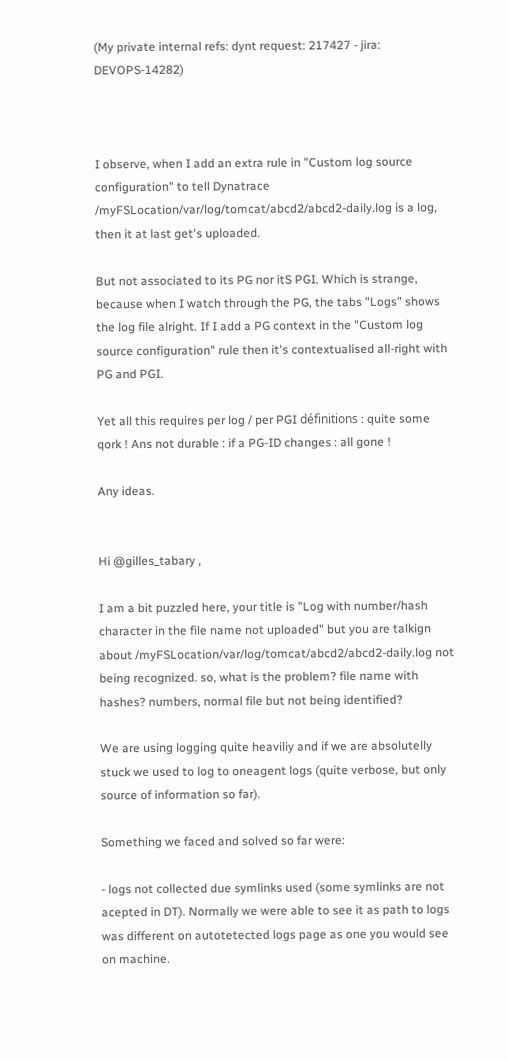(My private internal refs: dynt request: 217427 - jira: DEVOPS-14282)



I observe, when I add an extra rule in "Custom log source configuration" to tell Dynatrace /myFSLocation/var/log/tomcat/abcd2/abcd2-daily.log is a log, then it at last get's uploaded.

But not associated to its PG nor itS PGI. Which is strange, because when I watch through the PG, the tabs "Logs" shows the log file alright. If I add a PG context in the "Custom log source configuration" rule then it's contextualised all-right with PG and PGI.

Yet all this requires per log / per PGI définitions : quite some qork ! Ans not durable : if a PG-ID changes : all gone !

Any ideas.


Hi @gilles_tabary ,

I am a bit puzzled here, your title is "Log with number/hash character in the file name not uploaded" but you are talkign about /myFSLocation/var/log/tomcat/abcd2/abcd2-daily.log not being recognized. so, what is the problem? file name with hashes? numbers, normal file but not being identified?

We are using logging quite heaviliy and if we are absolutelly stuck we used to log to oneagent logs (quite verbose, but only source of information so far).

Something we faced and solved so far were:

- logs not collected due symlinks used (some symlinks are not acepted in DT). Normally we were able to see it as path to logs was different on autotetected logs page as one you would see on machine.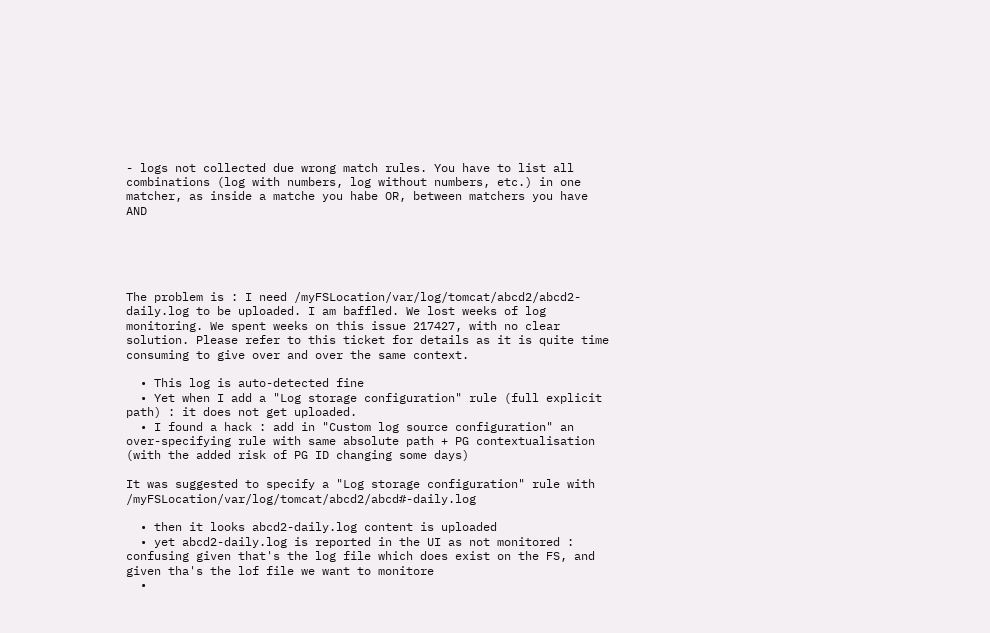- logs not collected due wrong match rules. You have to list all combinations (log with numbers, log without numbers, etc.) in one matcher, as inside a matche you habe OR, between matchers you have AND





The problem is : I need /myFSLocation/var/log/tomcat/abcd2/abcd2-daily.log to be uploaded. I am baffled. We lost weeks of log monitoring. We spent weeks on this issue 217427, with no clear solution. Please refer to this ticket for details as it is quite time consuming to give over and over the same context.

  • This log is auto-detected fine
  • Yet when I add a "Log storage configuration" rule (full explicit path) : it does not get uploaded.
  • I found a hack : add in "Custom log source configuration" an over-specifying rule with same absolute path + PG contextualisation (with the added risk of PG ID changing some days)

It was suggested to specify a "Log storage configuration" rule with /myFSLocation/var/log/tomcat/abcd2/abcd#-daily.log

  • then it looks abcd2-daily.log content is uploaded
  • yet abcd2-daily.log is reported in the UI as not monitored : confusing given that's the log file which does exist on the FS, and given tha's the lof file we want to monitore
  •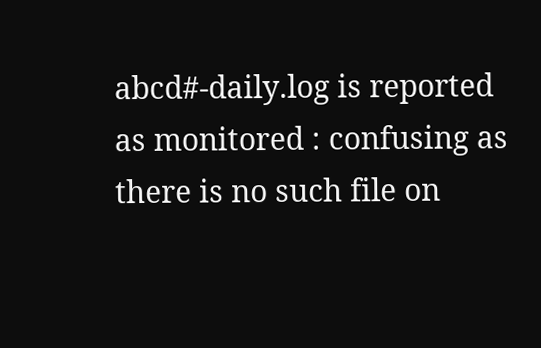abcd#-daily.log is reported as monitored : confusing as there is no such file on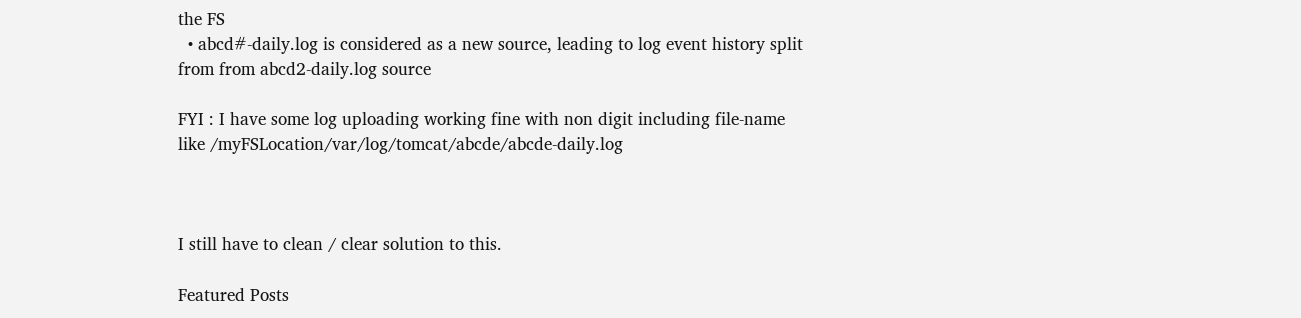the FS
  • abcd#-daily.log is considered as a new source, leading to log event history split from from abcd2-daily.log source

FYI : I have some log uploading working fine with non digit including file-name like /myFSLocation/var/log/tomcat/abcde/abcde-daily.log



I still have to clean / clear solution to this.

Featured Posts